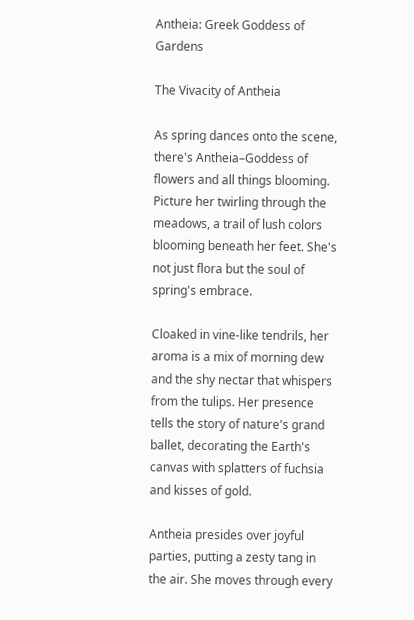Antheia: Greek Goddess of Gardens

The Vivacity of Antheia

As spring dances onto the scene, there's Antheia–Goddess of flowers and all things blooming. Picture her twirling through the meadows, a trail of lush colors blooming beneath her feet. She's not just flora but the soul of spring's embrace.

Cloaked in vine-like tendrils, her aroma is a mix of morning dew and the shy nectar that whispers from the tulips. Her presence tells the story of nature's grand ballet, decorating the Earth's canvas with splatters of fuchsia and kisses of gold.

Antheia presides over joyful parties, putting a zesty tang in the air. She moves through every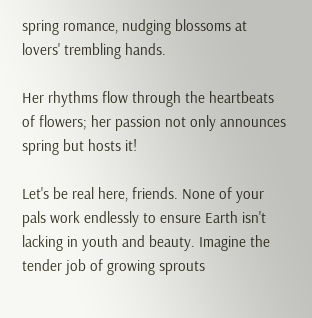spring romance, nudging blossoms at lovers' trembling hands.

Her rhythms flow through the heartbeats of flowers; her passion not only announces spring but hosts it!

Let's be real here, friends. None of your pals work endlessly to ensure Earth isn't lacking in youth and beauty. Imagine the tender job of growing sprouts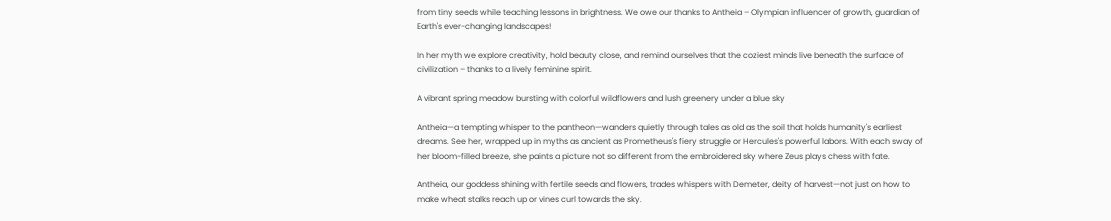from tiny seeds while teaching lessons in brightness. We owe our thanks to Antheia – Olympian influencer of growth, guardian of Earth's ever-changing landscapes!

In her myth we explore creativity, hold beauty close, and remind ourselves that the coziest minds live beneath the surface of civilization – thanks to a lively feminine spirit.

A vibrant spring meadow bursting with colorful wildflowers and lush greenery under a blue sky

Antheia—a tempting whisper to the pantheon—wanders quietly through tales as old as the soil that holds humanity's earliest dreams. See her, wrapped up in myths as ancient as Prometheus's fiery struggle or Hercules's powerful labors. With each sway of her bloom-filled breeze, she paints a picture not so different from the embroidered sky where Zeus plays chess with fate.

Antheia, our goddess shining with fertile seeds and flowers, trades whispers with Demeter, deity of harvest—not just on how to make wheat stalks reach up or vines curl towards the sky.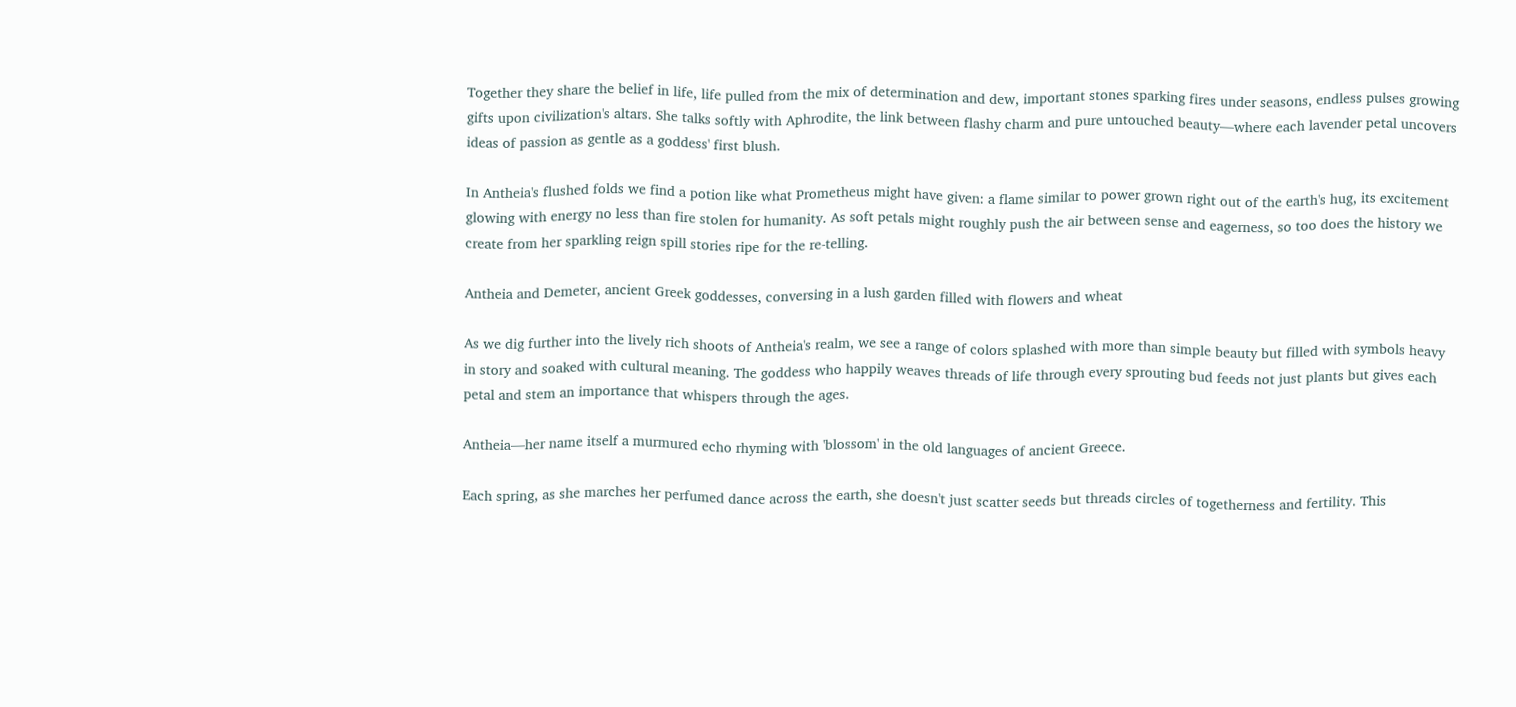Together they share the belief in life, life pulled from the mix of determination and dew, important stones sparking fires under seasons, endless pulses growing gifts upon civilization's altars. She talks softly with Aphrodite, the link between flashy charm and pure untouched beauty—where each lavender petal uncovers ideas of passion as gentle as a goddess' first blush.

In Antheia's flushed folds we find a potion like what Prometheus might have given: a flame similar to power grown right out of the earth's hug, its excitement glowing with energy no less than fire stolen for humanity. As soft petals might roughly push the air between sense and eagerness, so too does the history we create from her sparkling reign spill stories ripe for the re-telling.

Antheia and Demeter, ancient Greek goddesses, conversing in a lush garden filled with flowers and wheat

As we dig further into the lively rich shoots of Antheia's realm, we see a range of colors splashed with more than simple beauty but filled with symbols heavy in story and soaked with cultural meaning. The goddess who happily weaves threads of life through every sprouting bud feeds not just plants but gives each petal and stem an importance that whispers through the ages.

Antheia—her name itself a murmured echo rhyming with 'blossom' in the old languages of ancient Greece.

Each spring, as she marches her perfumed dance across the earth, she doesn't just scatter seeds but threads circles of togetherness and fertility. This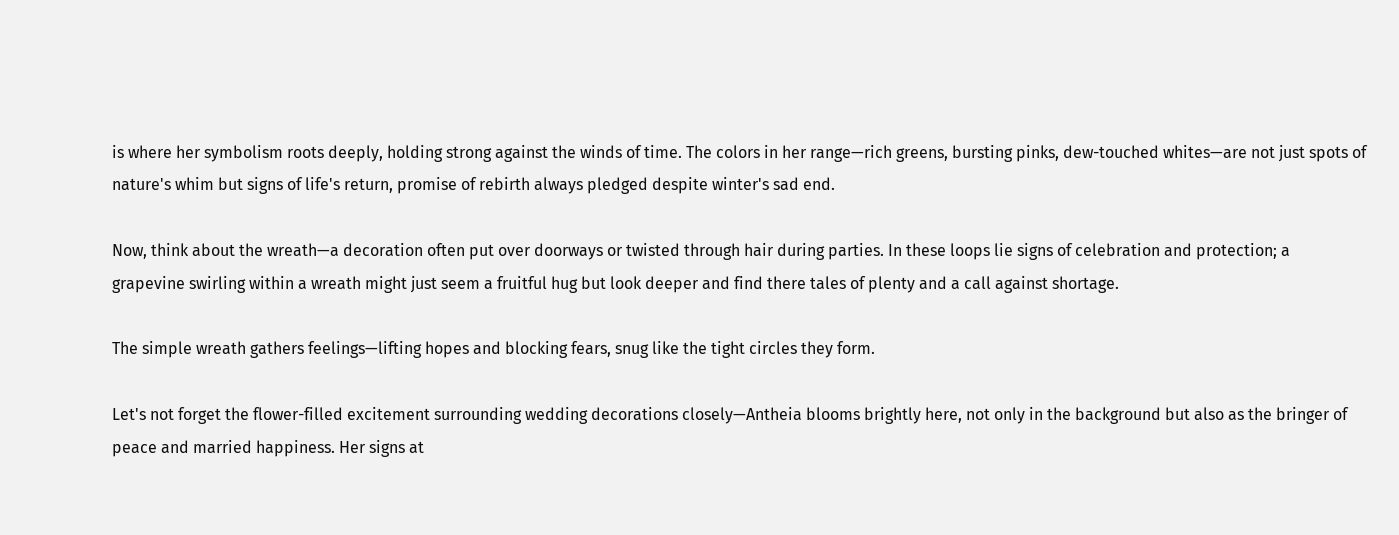is where her symbolism roots deeply, holding strong against the winds of time. The colors in her range—rich greens, bursting pinks, dew-touched whites—are not just spots of nature's whim but signs of life's return, promise of rebirth always pledged despite winter's sad end.

Now, think about the wreath—a decoration often put over doorways or twisted through hair during parties. In these loops lie signs of celebration and protection; a grapevine swirling within a wreath might just seem a fruitful hug but look deeper and find there tales of plenty and a call against shortage.

The simple wreath gathers feelings—lifting hopes and blocking fears, snug like the tight circles they form.

Let's not forget the flower-filled excitement surrounding wedding decorations closely—Antheia blooms brightly here, not only in the background but also as the bringer of peace and married happiness. Her signs at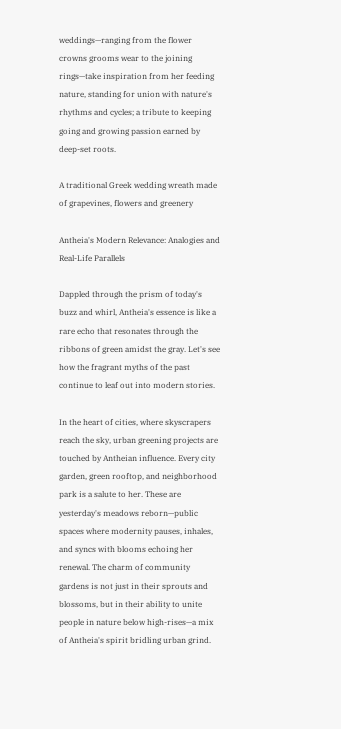weddings—ranging from the flower crowns grooms wear to the joining rings—take inspiration from her feeding nature, standing for union with nature's rhythms and cycles; a tribute to keeping going and growing passion earned by deep-set roots.

A traditional Greek wedding wreath made of grapevines, flowers and greenery

Antheia's Modern Relevance: Analogies and Real-Life Parallels

Dappled through the prism of today's buzz and whirl, Antheia's essence is like a rare echo that resonates through the ribbons of green amidst the gray. Let's see how the fragrant myths of the past continue to leaf out into modern stories.

In the heart of cities, where skyscrapers reach the sky, urban greening projects are touched by Antheian influence. Every city garden, green rooftop, and neighborhood park is a salute to her. These are yesterday's meadows reborn—public spaces where modernity pauses, inhales, and syncs with blooms echoing her renewal. The charm of community gardens is not just in their sprouts and blossoms, but in their ability to unite people in nature below high-rises—a mix of Antheia's spirit bridling urban grind.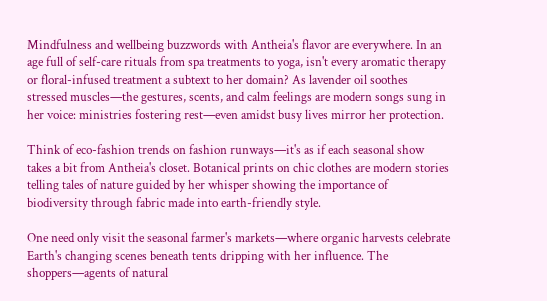Mindfulness and wellbeing buzzwords with Antheia's flavor are everywhere. In an age full of self-care rituals from spa treatments to yoga, isn't every aromatic therapy or floral-infused treatment a subtext to her domain? As lavender oil soothes stressed muscles—the gestures, scents, and calm feelings are modern songs sung in her voice: ministries fostering rest—even amidst busy lives mirror her protection.

Think of eco-fashion trends on fashion runways—it's as if each seasonal show takes a bit from Antheia's closet. Botanical prints on chic clothes are modern stories telling tales of nature guided by her whisper showing the importance of biodiversity through fabric made into earth-friendly style.

One need only visit the seasonal farmer's markets—where organic harvests celebrate Earth's changing scenes beneath tents dripping with her influence. The shoppers—agents of natural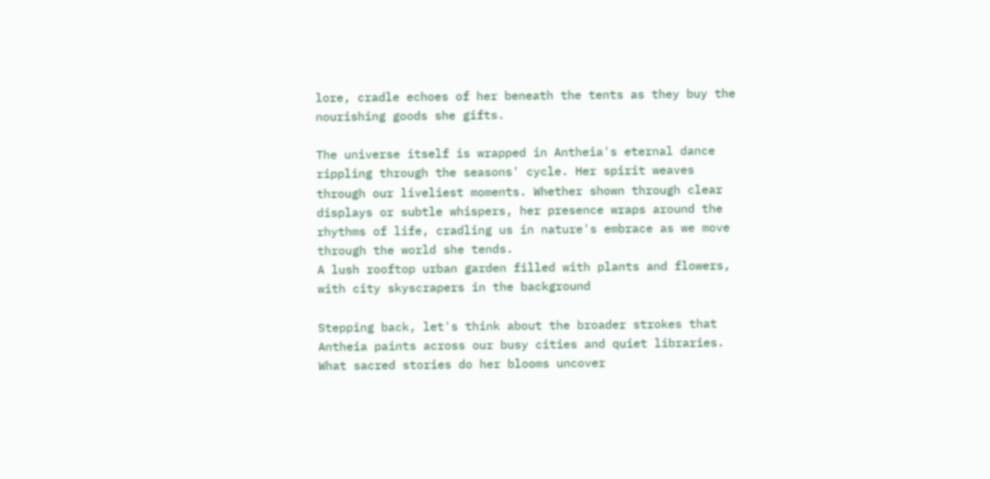lore, cradle echoes of her beneath the tents as they buy the nourishing goods she gifts.

The universe itself is wrapped in Antheia's eternal dance rippling through the seasons' cycle. Her spirit weaves through our liveliest moments. Whether shown through clear displays or subtle whispers, her presence wraps around the rhythms of life, cradling us in nature's embrace as we move through the world she tends.
A lush rooftop urban garden filled with plants and flowers, with city skyscrapers in the background

Stepping back, let's think about the broader strokes that Antheia paints across our busy cities and quiet libraries. What sacred stories do her blooms uncover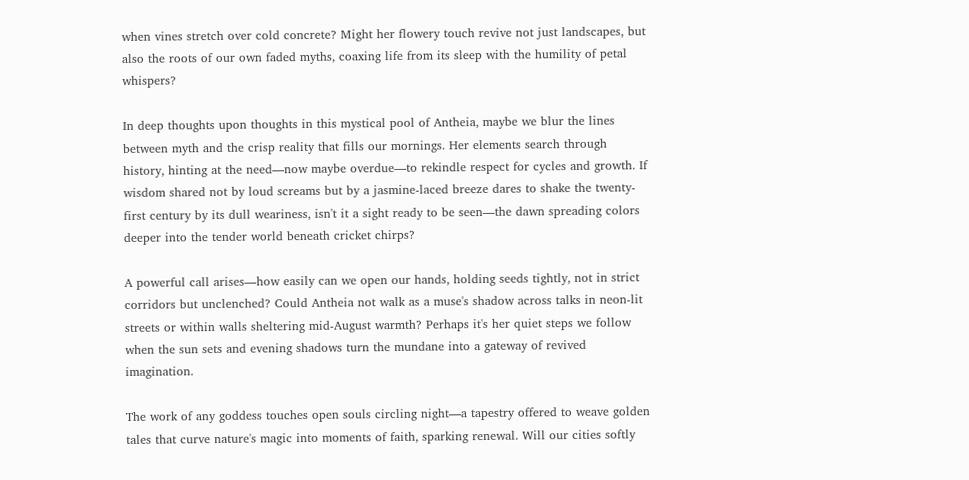when vines stretch over cold concrete? Might her flowery touch revive not just landscapes, but also the roots of our own faded myths, coaxing life from its sleep with the humility of petal whispers?

In deep thoughts upon thoughts in this mystical pool of Antheia, maybe we blur the lines between myth and the crisp reality that fills our mornings. Her elements search through history, hinting at the need—now maybe overdue—to rekindle respect for cycles and growth. If wisdom shared not by loud screams but by a jasmine-laced breeze dares to shake the twenty-first century by its dull weariness, isn't it a sight ready to be seen—the dawn spreading colors deeper into the tender world beneath cricket chirps?

A powerful call arises—how easily can we open our hands, holding seeds tightly, not in strict corridors but unclenched? Could Antheia not walk as a muse's shadow across talks in neon-lit streets or within walls sheltering mid-August warmth? Perhaps it's her quiet steps we follow when the sun sets and evening shadows turn the mundane into a gateway of revived imagination.

The work of any goddess touches open souls circling night—a tapestry offered to weave golden tales that curve nature's magic into moments of faith, sparking renewal. Will our cities softly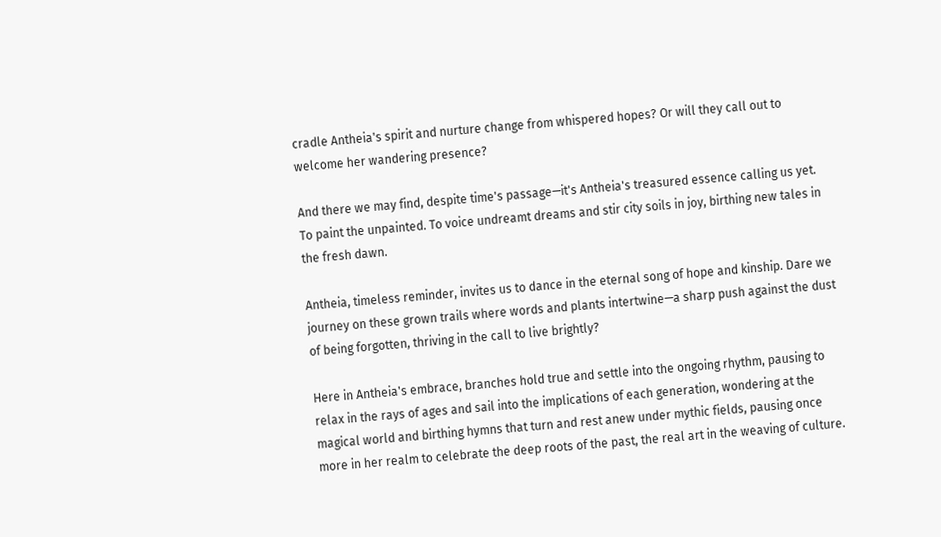cradle Antheia's spirit and nurture change from whispered hopes? Or will they call out to welcome her wandering presence?

And there we may find, despite time's passage—it's Antheia's treasured essence calling us yet. To paint the unpainted. To voice undreamt dreams and stir city soils in joy, birthing new tales in the fresh dawn.

Antheia, timeless reminder, invites us to dance in the eternal song of hope and kinship. Dare we journey on these grown trails where words and plants intertwine—a sharp push against the dust of being forgotten, thriving in the call to live brightly?

Here in Antheia's embrace, branches hold true and settle into the ongoing rhythm, pausing to relax in the rays of ages and sail into the implications of each generation, wondering at the magical world and birthing hymns that turn and rest anew under mythic fields, pausing once more in her realm to celebrate the deep roots of the past, the real art in the weaving of culture.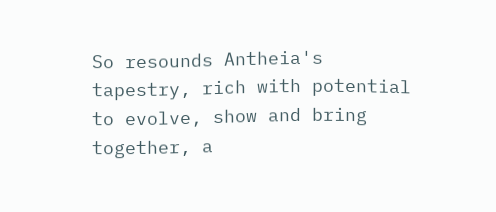So resounds Antheia's tapestry, rich with potential to evolve, show and bring together, a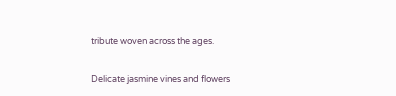tribute woven across the ages.

Delicate jasmine vines and flowers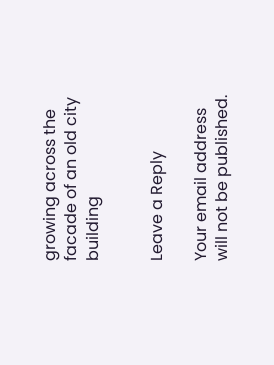growing across the facade of an old city building


Leave a Reply

Your email address will not be published.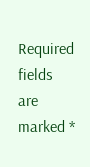Required fields are marked *